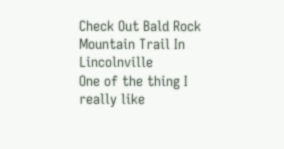Check Out Bald Rock Mountain Trail In Lincolnville
One of the thing I really like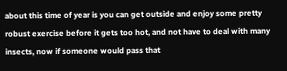about this time of year is you can get outside and enjoy some pretty robust exercise before it gets too hot, and not have to deal with many insects, now if someone would pass that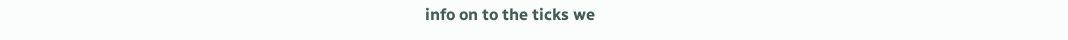info on to the ticks we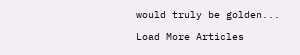would truly be golden...

Load More Articles